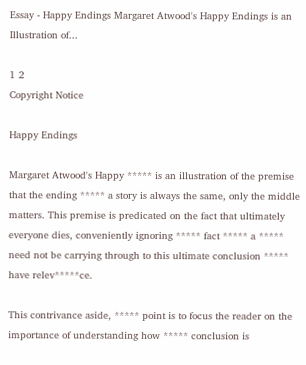Essay - Happy Endings Margaret Atwood's Happy Endings is an Illustration of...

1 2
Copyright Notice

Happy Endings

Margaret Atwood's Happy ***** is an illustration of the premise that the ending ***** a story is always the same, only the middle matters. This premise is predicated on the fact that ultimately everyone dies, conveniently ignoring ***** fact ***** a ***** need not be carrying through to this ultimate conclusion ***** have relev*****ce.

This contrivance aside, ***** point is to focus the reader on the importance of understanding how ***** conclusion is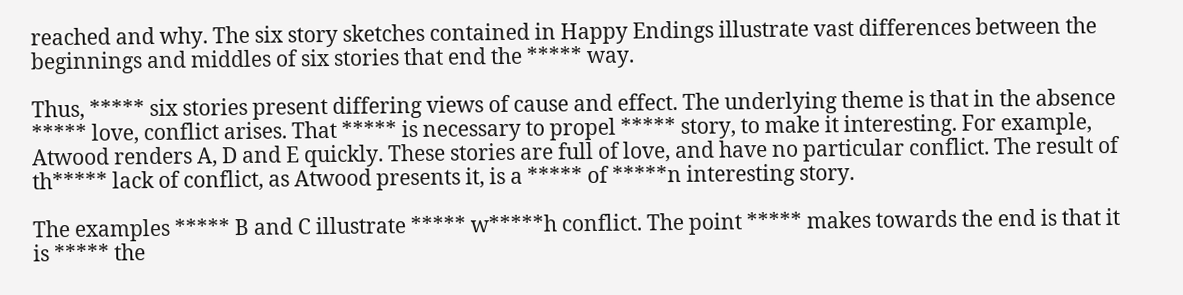reached and why. The six story sketches contained in Happy Endings illustrate vast differences between the beginnings and middles of six stories that end the ***** way.

Thus, ***** six stories present differing views of cause and effect. The underlying theme is that in the absence ***** love, conflict arises. That ***** is necessary to propel ***** story, to make it interesting. For example, Atwood renders A, D and E quickly. These stories are full of love, and have no particular conflict. The result of th***** lack of conflict, as Atwood presents it, is a ***** of *****n interesting story.

The examples ***** B and C illustrate ***** w*****h conflict. The point ***** makes towards the end is that it is ***** the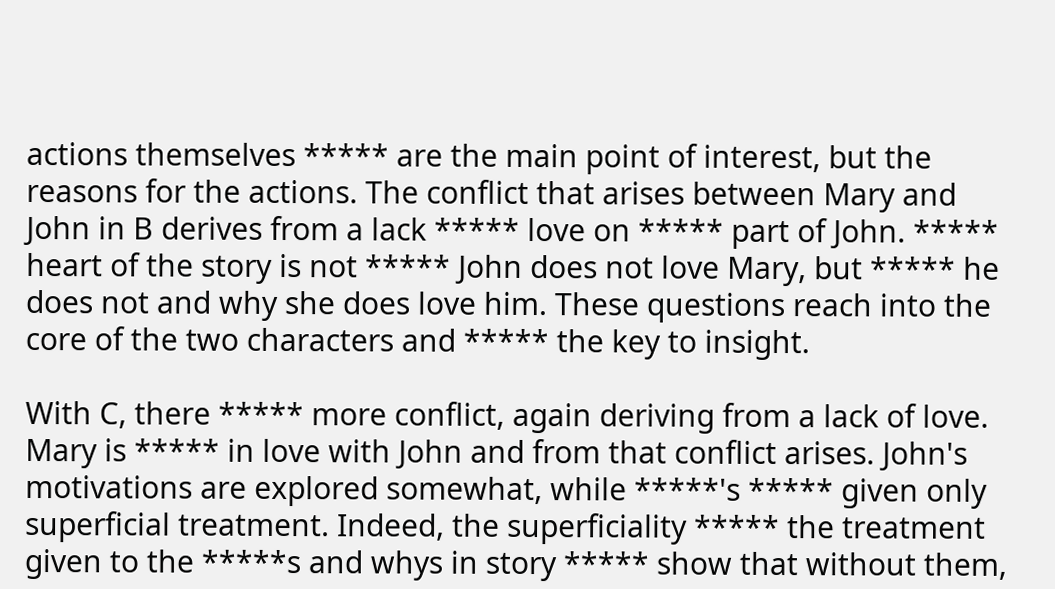actions themselves ***** are the main point of interest, but the reasons for the actions. The conflict that arises between Mary and John in B derives from a lack ***** love on ***** part of John. ***** heart of the story is not ***** John does not love Mary, but ***** he does not and why she does love him. These questions reach into the core of the two characters and ***** the key to insight.

With C, there ***** more conflict, again deriving from a lack of love. Mary is ***** in love with John and from that conflict arises. John's motivations are explored somewhat, while *****'s ***** given only superficial treatment. Indeed, the superficiality ***** the treatment given to the *****s and whys in story ***** show that without them,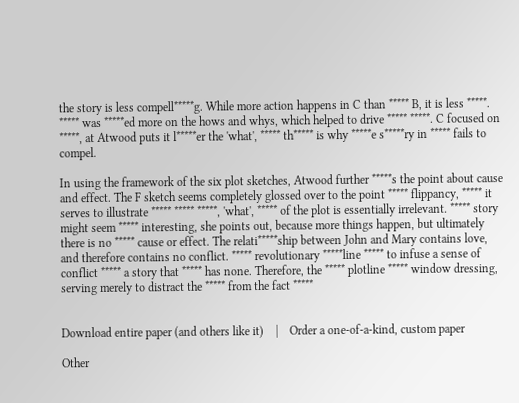the story is less compell*****g. While more action happens in C than ***** B, it is less *****. ***** was *****ed more on the hows and whys, which helped to drive ***** *****. C focused on *****, at Atwood puts it l*****er the 'what', ***** th***** is why *****e s*****ry in ***** fails to compel.

In using the framework of the six plot sketches, Atwood further *****s the point about cause and effect. The F sketch seems completely glossed over to the point ***** flippancy, ***** it serves to illustrate ***** ***** *****, 'what', ***** of the plot is essentially irrelevant. ***** story might seem ***** interesting, she points out, because more things happen, but ultimately there is no ***** cause or effect. The relati*****ship between John and Mary contains love, and therefore contains no conflict. ***** revolutionary *****line ***** to infuse a sense of conflict ***** a story that ***** has none. Therefore, the ***** plotline ***** window dressing, serving merely to distract the ***** from the fact *****


Download entire paper (and others like it)    |    Order a one-of-a-kind, custom paper

Other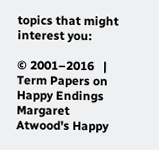topics that might interest you:

© 2001–2016   |   Term Papers on Happy Endings Margaret Atwood's Happy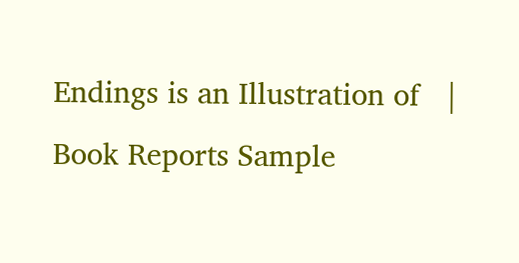Endings is an Illustration of   |   Book Reports Sample